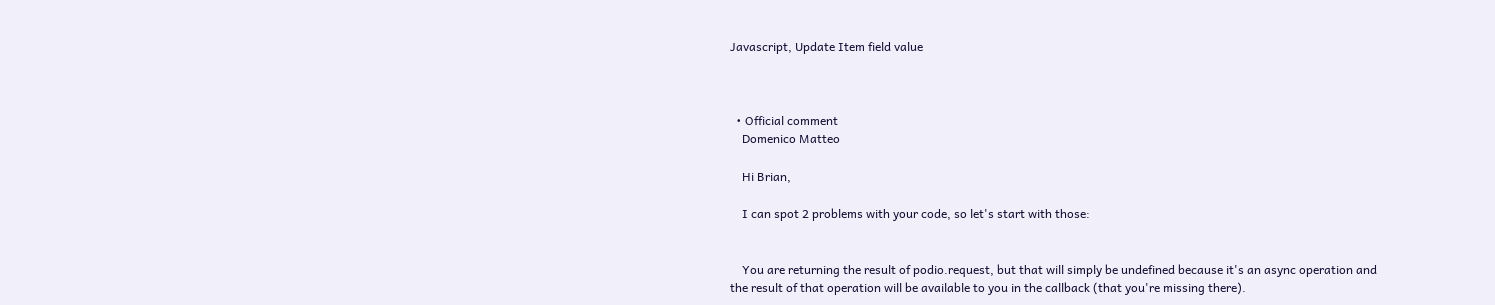Javascript, Update Item field value



  • Official comment
    Domenico Matteo

    Hi Brian,

    I can spot 2 problems with your code, so let's start with those:


    You are returning the result of podio.request, but that will simply be undefined because it's an async operation and the result of that operation will be available to you in the callback (that you're missing there).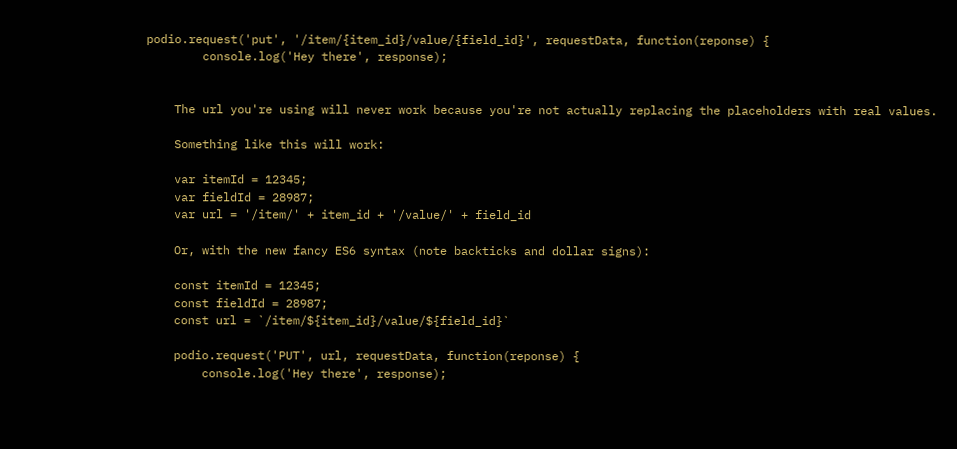podio.request('put', '/item/{item_id}/value/{field_id}', requestData, function(reponse) {
        console.log('Hey there', response);


    The url you're using will never work because you're not actually replacing the placeholders with real values.

    Something like this will work:

    var itemId = 12345;
    var fieldId = 28987;
    var url = '/item/' + item_id + '/value/' + field_id

    Or, with the new fancy ES6 syntax (note backticks and dollar signs):

    const itemId = 12345;
    const fieldId = 28987;
    const url = `/item/${item_id}/value/${field_id}`

    podio.request('PUT', url, requestData, function(reponse) {
        console.log('Hey there', response);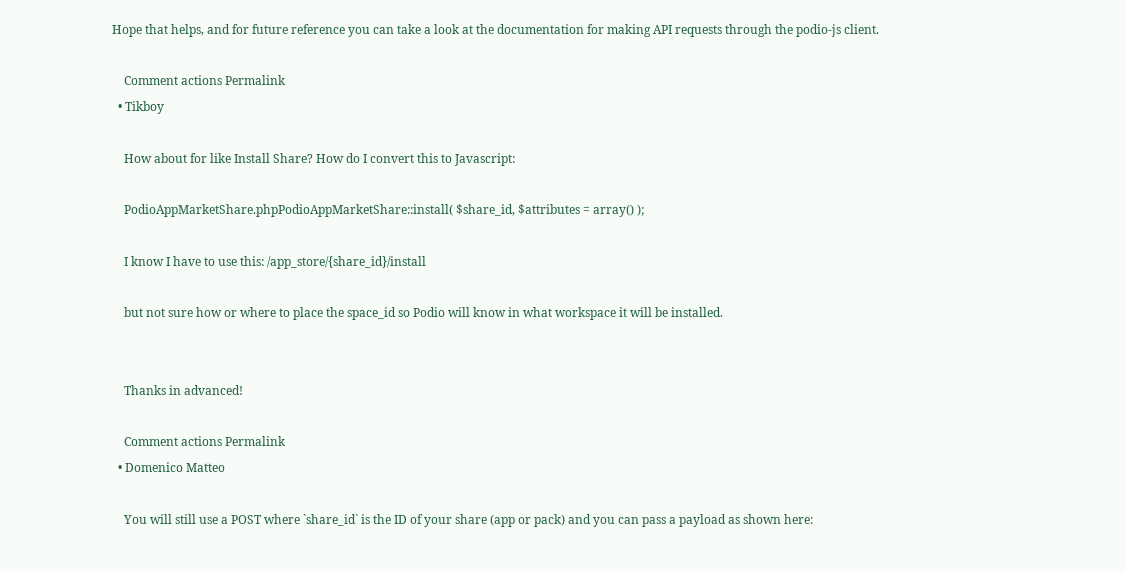Hope that helps, and for future reference you can take a look at the documentation for making API requests through the podio-js client.

    Comment actions Permalink
  • Tikboy

    How about for like Install Share? How do I convert this to Javascript:

    PodioAppMarketShare.phpPodioAppMarketShare::install( $share_id, $attributes = array() );

    I know I have to use this: /app_store/{share_id}/install

    but not sure how or where to place the space_id so Podio will know in what workspace it will be installed.


    Thanks in advanced!

    Comment actions Permalink
  • Domenico Matteo

    You will still use a POST where `share_id` is the ID of your share (app or pack) and you can pass a payload as shown here: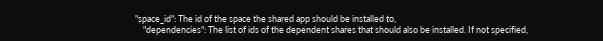"space_id": The id of the space the shared app should be installed to,
    "dependencies": The list of ids of the dependent shares that should also be installed. If not specified,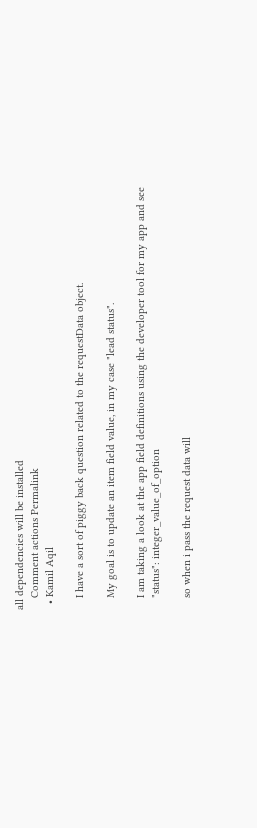all dependencies will be installed
    Comment actions Permalink
  • Kamil Aqil

    I have a sort of piggy back question related to the requestData object.

    My goal is to update an item field value, in my case "lead status".

    I am taking a look at the app field definitions using the developer tool for my app and see
    "status": integer_value_of_option

    so when i pass the request data will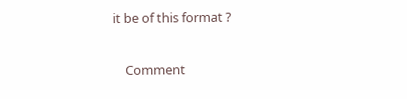it be of this format ?

    Comment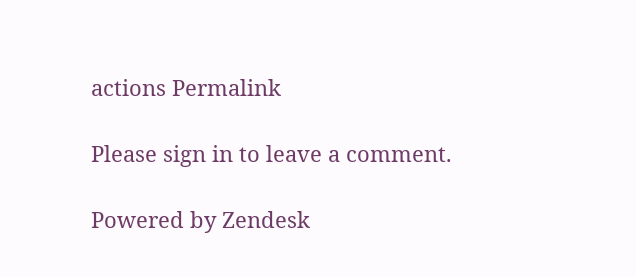actions Permalink

Please sign in to leave a comment.

Powered by Zendesk